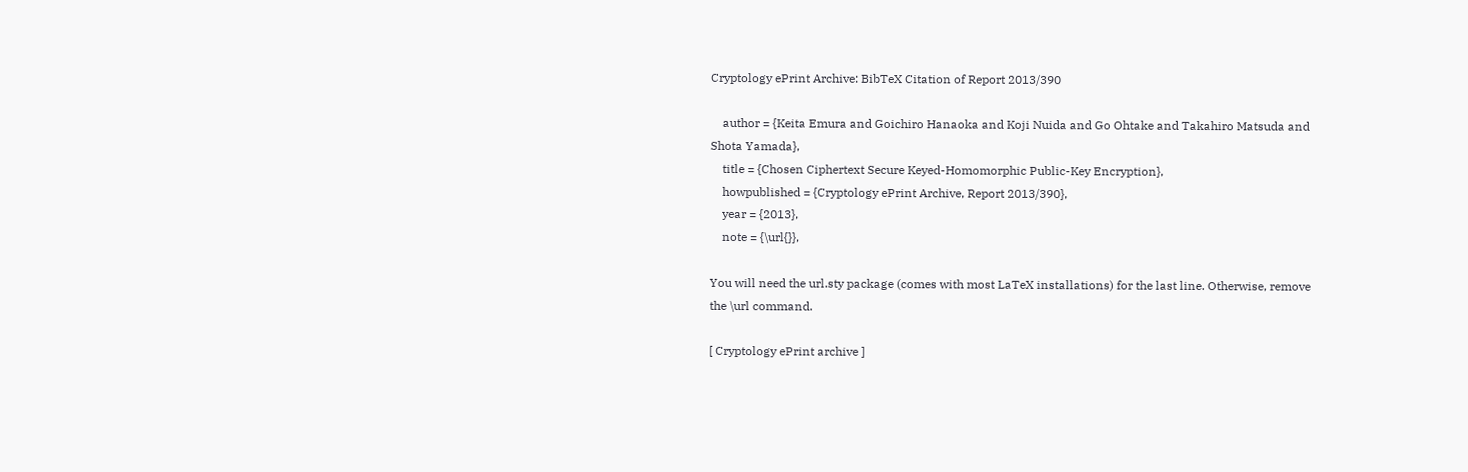Cryptology ePrint Archive: BibTeX Citation of Report 2013/390

    author = {Keita Emura and Goichiro Hanaoka and Koji Nuida and Go Ohtake and Takahiro Matsuda and Shota Yamada},
    title = {Chosen Ciphertext Secure Keyed-Homomorphic Public-Key Encryption},
    howpublished = {Cryptology ePrint Archive, Report 2013/390},
    year = {2013},
    note = {\url{}},

You will need the url.sty package (comes with most LaTeX installations) for the last line. Otherwise, remove the \url command.

[ Cryptology ePrint archive ]